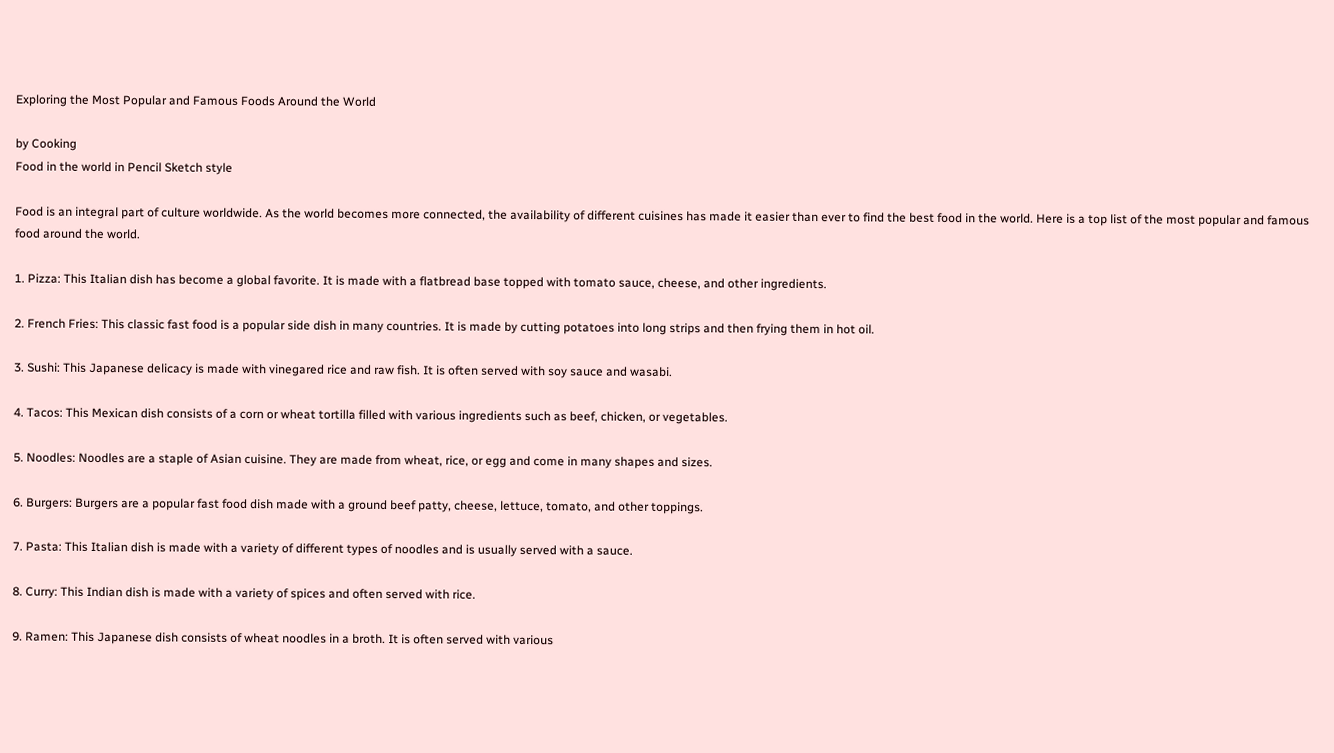Exploring the Most Popular and Famous Foods Around the World

by Cooking
Food in the world in Pencil Sketch style

Food is an integral part of culture worldwide. As the world becomes more connected, the availability of different cuisines has made it easier than ever to find the best food in the world. Here is a top list of the most popular and famous food around the world.

1. Pizza: This Italian dish has become a global favorite. It is made with a flatbread base topped with tomato sauce, cheese, and other ingredients.

2. French Fries: This classic fast food is a popular side dish in many countries. It is made by cutting potatoes into long strips and then frying them in hot oil.

3. Sushi: This Japanese delicacy is made with vinegared rice and raw fish. It is often served with soy sauce and wasabi.

4. Tacos: This Mexican dish consists of a corn or wheat tortilla filled with various ingredients such as beef, chicken, or vegetables.

5. Noodles: Noodles are a staple of Asian cuisine. They are made from wheat, rice, or egg and come in many shapes and sizes.

6. Burgers: Burgers are a popular fast food dish made with a ground beef patty, cheese, lettuce, tomato, and other toppings.

7. Pasta: This Italian dish is made with a variety of different types of noodles and is usually served with a sauce.

8. Curry: This Indian dish is made with a variety of spices and often served with rice.

9. Ramen: This Japanese dish consists of wheat noodles in a broth. It is often served with various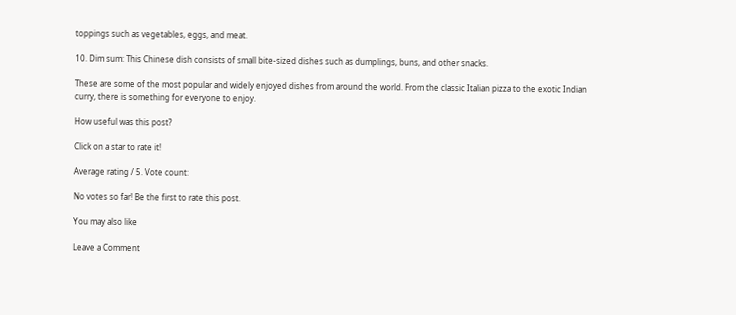toppings such as vegetables, eggs, and meat.

10. Dim sum: This Chinese dish consists of small bite-sized dishes such as dumplings, buns, and other snacks.

These are some of the most popular and widely enjoyed dishes from around the world. From the classic Italian pizza to the exotic Indian curry, there is something for everyone to enjoy.

How useful was this post?

Click on a star to rate it!

Average rating / 5. Vote count:

No votes so far! Be the first to rate this post.

You may also like

Leave a Comment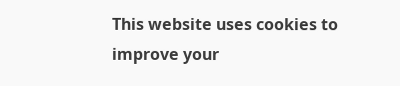This website uses cookies to improve your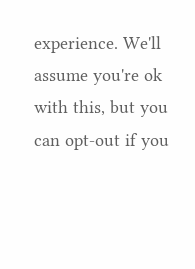experience. We'll assume you're ok with this, but you can opt-out if you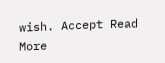wish. Accept Read More